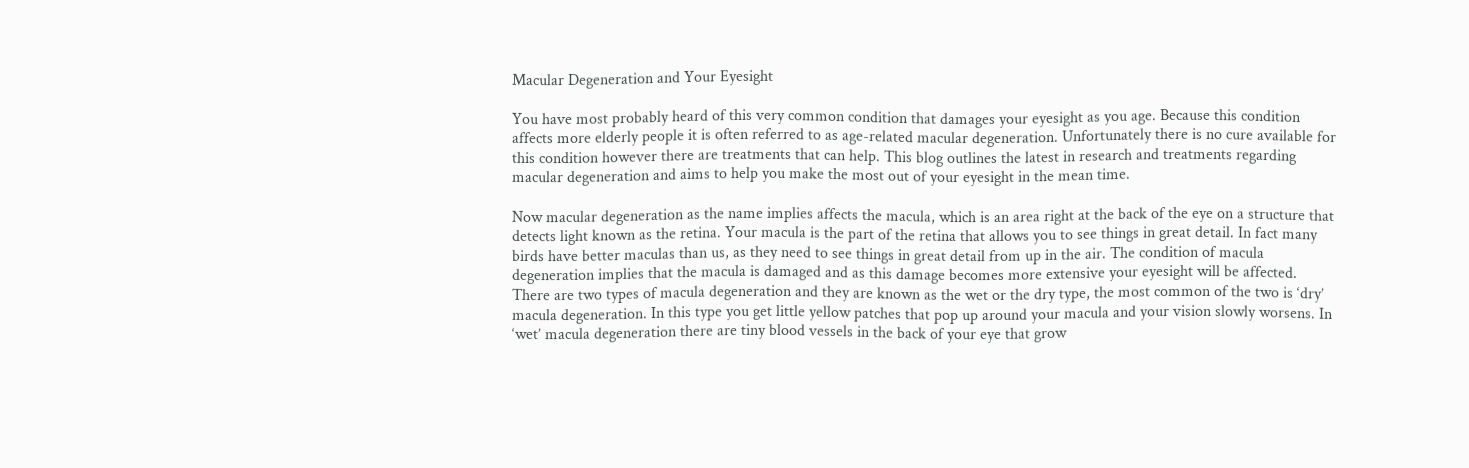Macular Degeneration and Your Eyesight

You have most probably heard of this very common condition that damages your eyesight as you age. Because this condition affects more elderly people it is often referred to as age-related macular degeneration. Unfortunately there is no cure available for this condition however there are treatments that can help. This blog outlines the latest in research and treatments regarding macular degeneration and aims to help you make the most out of your eyesight in the mean time.

Now macular degeneration as the name implies affects the macula, which is an area right at the back of the eye on a structure that detects light known as the retina. Your macula is the part of the retina that allows you to see things in great detail. In fact many birds have better maculas than us, as they need to see things in great detail from up in the air. The condition of macula degeneration implies that the macula is damaged and as this damage becomes more extensive your eyesight will be affected. There are two types of macula degeneration and they are known as the wet or the dry type, the most common of the two is ‘dry’ macula degeneration. In this type you get little yellow patches that pop up around your macula and your vision slowly worsens. In ‘wet’ macula degeneration there are tiny blood vessels in the back of your eye that grow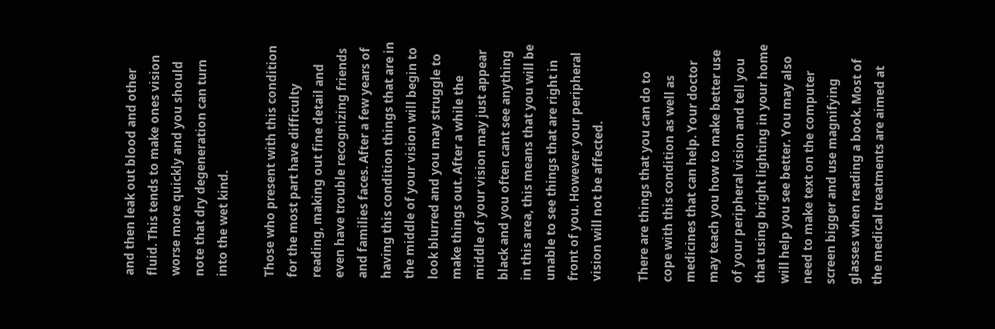and then leak out blood and other fluid. This tends to make ones vision worse more quickly and you should note that dry degeneration can turn into the wet kind.

Those who present with this condition for the most part have difficulty reading, making out fine detail and even have trouble recognizing friends and families faces. After a few years of having this condition things that are in the middle of your vision will begin to look blurred and you may struggle to make things out. After a while the middle of your vision may just appear black and you often cant see anything in this area, this means that you will be unable to see things that are right in front of you. However your peripheral vision will not be affected.

There are things that you can do to cope with this condition as well as medicines that can help. Your doctor may teach you how to make better use of your peripheral vision and tell you that using bright lighting in your home will help you see better. You may also need to make text on the computer screen bigger and use magnifying glasses when reading a book. Most of the medical treatments are aimed at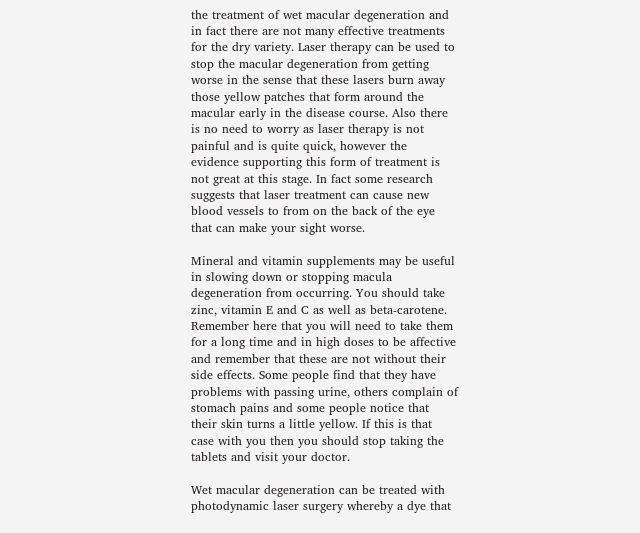the treatment of wet macular degeneration and in fact there are not many effective treatments for the dry variety. Laser therapy can be used to stop the macular degeneration from getting worse in the sense that these lasers burn away those yellow patches that form around the macular early in the disease course. Also there is no need to worry as laser therapy is not painful and is quite quick, however the evidence supporting this form of treatment is not great at this stage. In fact some research suggests that laser treatment can cause new blood vessels to from on the back of the eye that can make your sight worse.

Mineral and vitamin supplements may be useful in slowing down or stopping macula degeneration from occurring. You should take zinc, vitamin E and C as well as beta-carotene. Remember here that you will need to take them for a long time and in high doses to be affective and remember that these are not without their side effects. Some people find that they have problems with passing urine, others complain of stomach pains and some people notice that their skin turns a little yellow. If this is that case with you then you should stop taking the tablets and visit your doctor.

Wet macular degeneration can be treated with photodynamic laser surgery whereby a dye that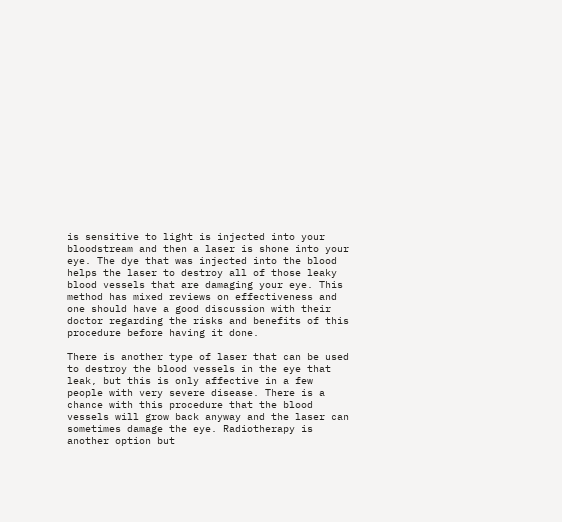is sensitive to light is injected into your bloodstream and then a laser is shone into your eye. The dye that was injected into the blood helps the laser to destroy all of those leaky blood vessels that are damaging your eye. This method has mixed reviews on effectiveness and one should have a good discussion with their doctor regarding the risks and benefits of this procedure before having it done.

There is another type of laser that can be used to destroy the blood vessels in the eye that leak, but this is only affective in a few people with very severe disease. There is a chance with this procedure that the blood vessels will grow back anyway and the laser can sometimes damage the eye. Radiotherapy is another option but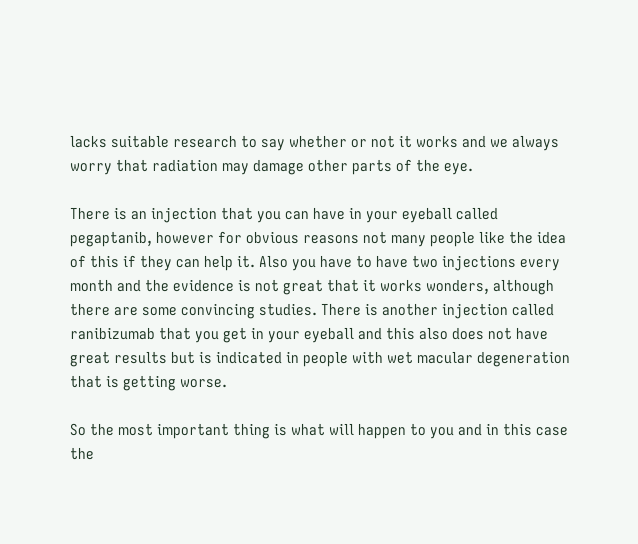lacks suitable research to say whether or not it works and we always worry that radiation may damage other parts of the eye.

There is an injection that you can have in your eyeball called pegaptanib, however for obvious reasons not many people like the idea of this if they can help it. Also you have to have two injections every month and the evidence is not great that it works wonders, although there are some convincing studies. There is another injection called ranibizumab that you get in your eyeball and this also does not have great results but is indicated in people with wet macular degeneration that is getting worse.

So the most important thing is what will happen to you and in this case the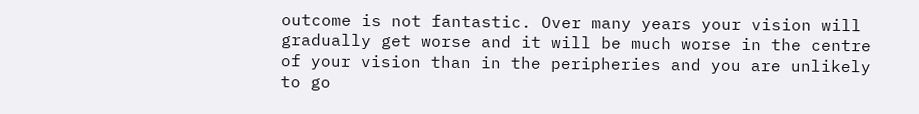outcome is not fantastic. Over many years your vision will gradually get worse and it will be much worse in the centre of your vision than in the peripheries and you are unlikely to go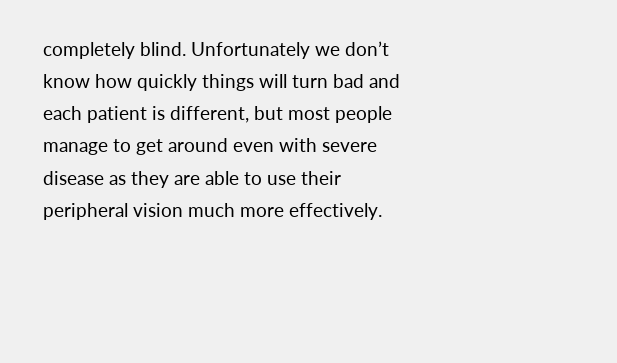completely blind. Unfortunately we don’t know how quickly things will turn bad and each patient is different, but most people manage to get around even with severe disease as they are able to use their peripheral vision much more effectively.